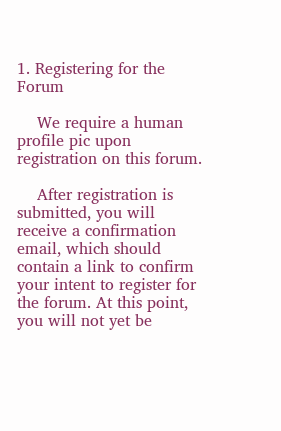1. Registering for the Forum

    We require a human profile pic upon registration on this forum.

    After registration is submitted, you will receive a confirmation email, which should contain a link to confirm your intent to register for the forum. At this point, you will not yet be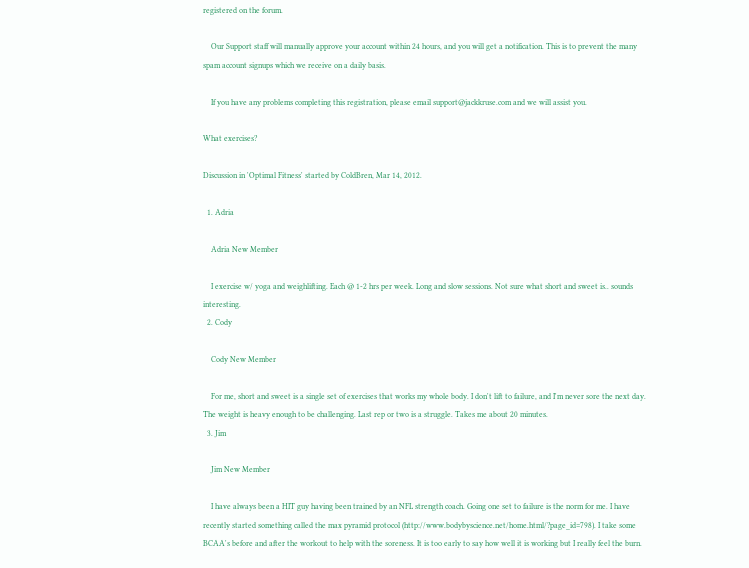registered on the forum.

    Our Support staff will manually approve your account within 24 hours, and you will get a notification. This is to prevent the many spam account signups which we receive on a daily basis.

    If you have any problems completing this registration, please email support@jackkruse.com and we will assist you.

What exercises?

Discussion in 'Optimal Fitness' started by ColdBren, Mar 14, 2012.

  1. Adria

    Adria New Member

    I exercise w/ yoga and weighlifting. Each @ 1-2 hrs per week. Long and slow sessions. Not sure what short and sweet is.. sounds interesting.
  2. Cody

    Cody New Member

    For me, short and sweet is a single set of exercises that works my whole body. I don't lift to failure, and I'm never sore the next day. The weight is heavy enough to be challenging. Last rep or two is a struggle. Takes me about 20 minutes.
  3. Jim

    Jim New Member

    I have always been a HIT guy having been trained by an NFL strength coach. Going one set to failure is the norm for me. I have recently started something called the max pyramid protocol (http://www.bodybyscience.net/home.html/?page_id=798). I take some BCAA's before and after the workout to help with the soreness. It is too early to say how well it is working but I really feel the burn.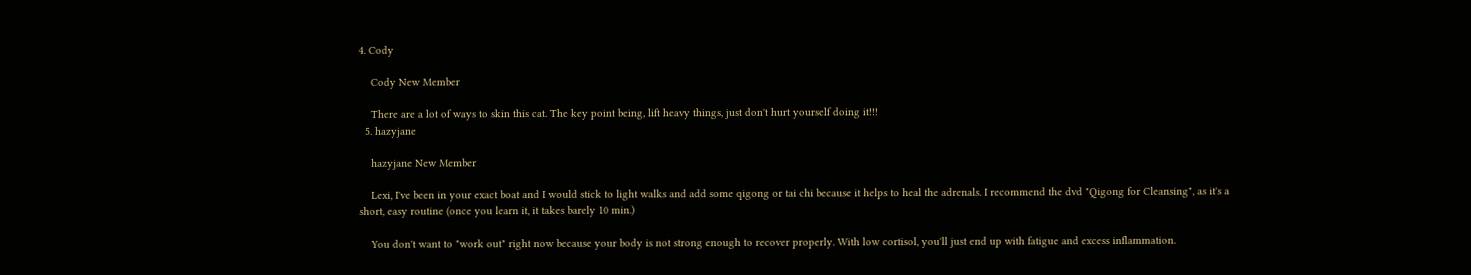4. Cody

    Cody New Member

    There are a lot of ways to skin this cat. The key point being, lift heavy things, just don't hurt yourself doing it!!!
  5. hazyjane

    hazyjane New Member

    Lexi, I've been in your exact boat and I would stick to light walks and add some qigong or tai chi because it helps to heal the adrenals. I recommend the dvd "Qigong for Cleansing", as it's a short, easy routine (once you learn it, it takes barely 10 min.)

    You don't want to "work out" right now because your body is not strong enough to recover properly. With low cortisol, you'll just end up with fatigue and excess inflammation.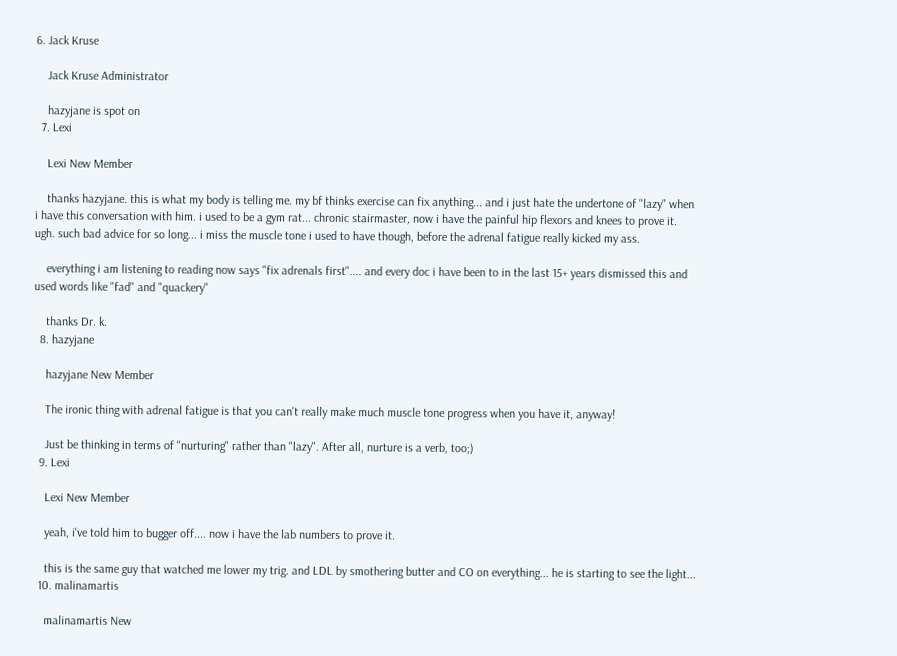6. Jack Kruse

    Jack Kruse Administrator

    hazyjane is spot on
  7. Lexi

    Lexi New Member

    thanks hazyjane. this is what my body is telling me. my bf thinks exercise can fix anything... and i just hate the undertone of "lazy" when i have this conversation with him. i used to be a gym rat... chronic stairmaster, now i have the painful hip flexors and knees to prove it. ugh. such bad advice for so long... i miss the muscle tone i used to have though, before the adrenal fatigue really kicked my ass.

    everything i am listening to reading now says "fix adrenals first".... and every doc i have been to in the last 15+ years dismissed this and used words like "fad" and "quackery"

    thanks Dr. k.
  8. hazyjane

    hazyjane New Member

    The ironic thing with adrenal fatigue is that you can't really make much muscle tone progress when you have it, anyway!

    Just be thinking in terms of "nurturing" rather than "lazy". After all, nurture is a verb, too;)
  9. Lexi

    Lexi New Member

    yeah, i've told him to bugger off.... now i have the lab numbers to prove it.

    this is the same guy that watched me lower my trig. and LDL by smothering butter and CO on everything... he is starting to see the light...
  10. malinamartis

    malinamartis New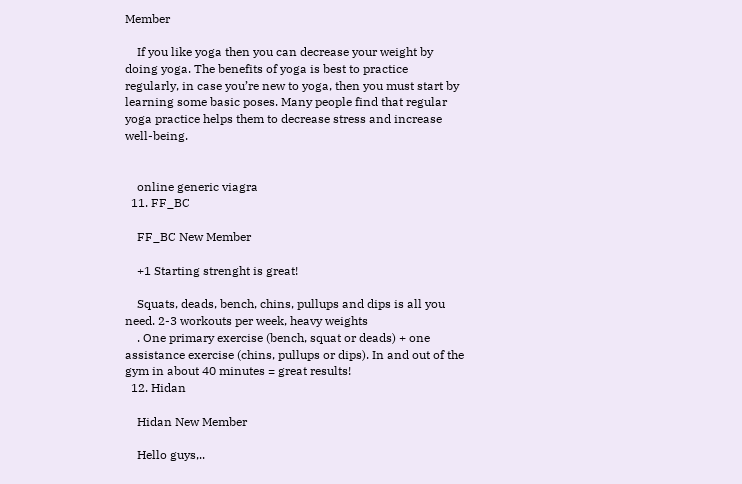Member

    If you like yoga then you can decrease your weight by doing yoga. The benefits of yoga is best to practice regularly, in case you’re new to yoga, then you must start by learning some basic poses. Many people find that regular yoga practice helps them to decrease stress and increase well-being.


    online generic viagra
  11. FF_BC

    FF_BC New Member

    +1 Starting strenght is great!

    Squats, deads, bench, chins, pullups and dips is all you need. 2-3 workouts per week, heavy weights
    . One primary exercise (bench, squat or deads) + one assistance exercise (chins, pullups or dips). In and out of the gym in about 40 minutes = great results!
  12. Hidan

    Hidan New Member

    Hello guys,..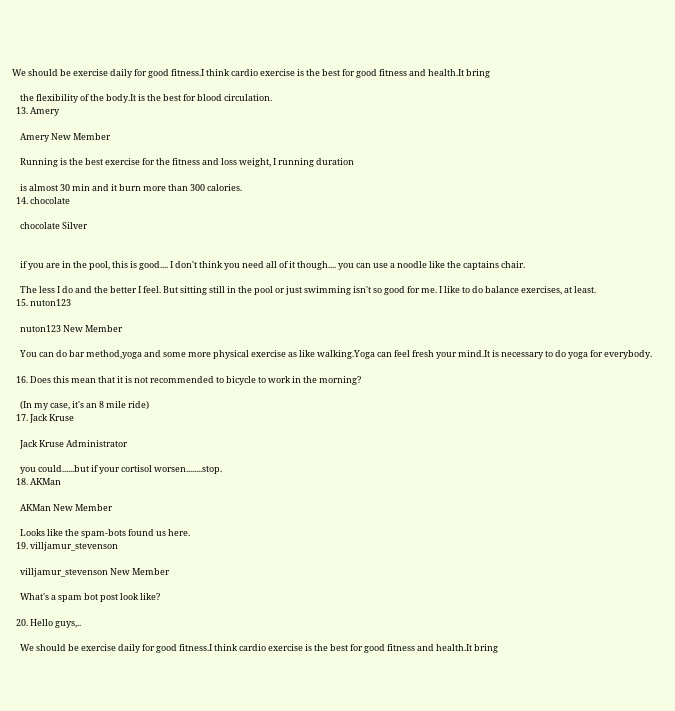We should be exercise daily for good fitness.I think cardio exercise is the best for good fitness and health.It bring

    the flexibility of the body.It is the best for blood circulation.
  13. Amery

    Amery New Member

    Running is the best exercise for the fitness and loss weight, I running duration

    is almost 30 min and it burn more than 300 calories.
  14. chocolate

    chocolate Silver


    if you are in the pool, this is good.... I don't think you need all of it though.... you can use a noodle like the captains chair.

    The less I do and the better I feel. But sitting still in the pool or just swimming isn't so good for me. I like to do balance exercises, at least.
  15. nuton123

    nuton123 New Member

    You can do bar method,yoga and some more physical exercise as like walking.Yoga can feel fresh your mind.It is necessary to do yoga for everybody.

  16. Does this mean that it is not recommended to bicycle to work in the morning?

    (In my case, it's an 8 mile ride)
  17. Jack Kruse

    Jack Kruse Administrator

    you could......but if your cortisol worsen........stop.
  18. AKMan

    AKMan New Member

    Looks like the spam-bots found us here.
  19. villjamur_stevenson

    villjamur_stevenson New Member

    What's a spam bot post look like?

  20. Hello guys,..

    We should be exercise daily for good fitness.I think cardio exercise is the best for good fitness and health.It bring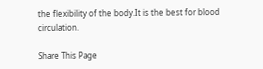the flexibility of the body.It is the best for blood circulation.

Share This Page